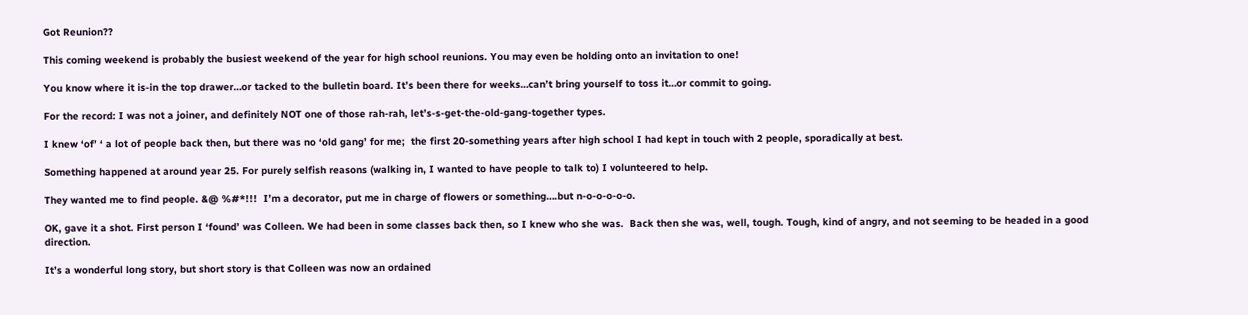Got Reunion??

This coming weekend is probably the busiest weekend of the year for high school reunions. You may even be holding onto an invitation to one!

You know where it is-in the top drawer…or tacked to the bulletin board. It’s been there for weeks…can’t bring yourself to toss it…or commit to going.

For the record: I was not a joiner, and definitely NOT one of those rah-rah, let’s-s-get-the-old-gang-together types.

I knew ‘of’ ‘ a lot of people back then, but there was no ‘old gang’ for me;  the first 20-something years after high school I had kept in touch with 2 people, sporadically at best.

Something happened at around year 25. For purely selfish reasons (walking in, I wanted to have people to talk to) I volunteered to help.

They wanted me to find people. &@ %#*!!!  I’m a decorator, put me in charge of flowers or something….but n-o-o-o-o-o.

OK, gave it a shot. First person I ‘found’ was Colleen. We had been in some classes back then, so I knew who she was.  Back then she was, well, tough. Tough, kind of angry, and not seeming to be headed in a good direction.

It’s a wonderful long story, but short story is that Colleen was now an ordained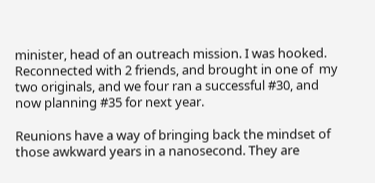minister, head of an outreach mission. I was hooked. Reconnected with 2 friends, and brought in one of  my two originals, and we four ran a successful #30, and now planning #35 for next year.

Reunions have a way of bringing back the mindset of those awkward years in a nanosecond. They are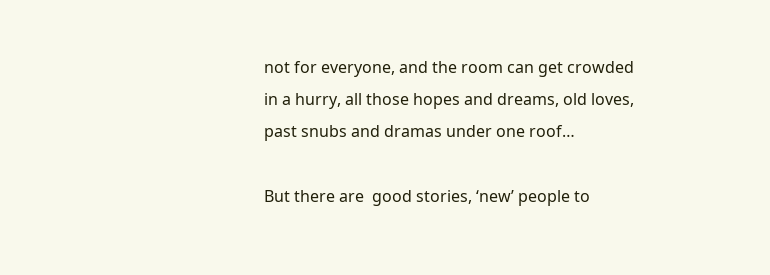not for everyone, and the room can get crowded in a hurry, all those hopes and dreams, old loves, past snubs and dramas under one roof…

But there are  good stories, ‘new’ people to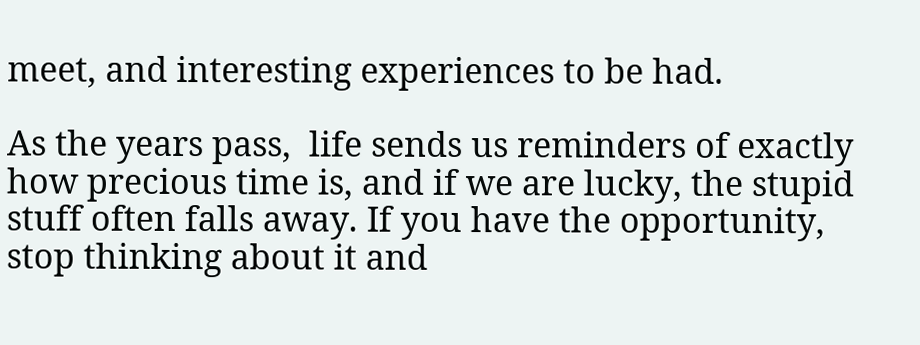meet, and interesting experiences to be had.

As the years pass,  life sends us reminders of exactly how precious time is, and if we are lucky, the stupid stuff often falls away. If you have the opportunity, stop thinking about it and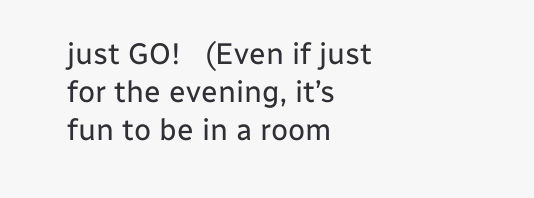just GO!   (Even if just for the evening, it’s fun to be in a room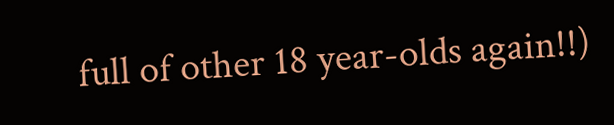full of other 18 year-olds again!!)